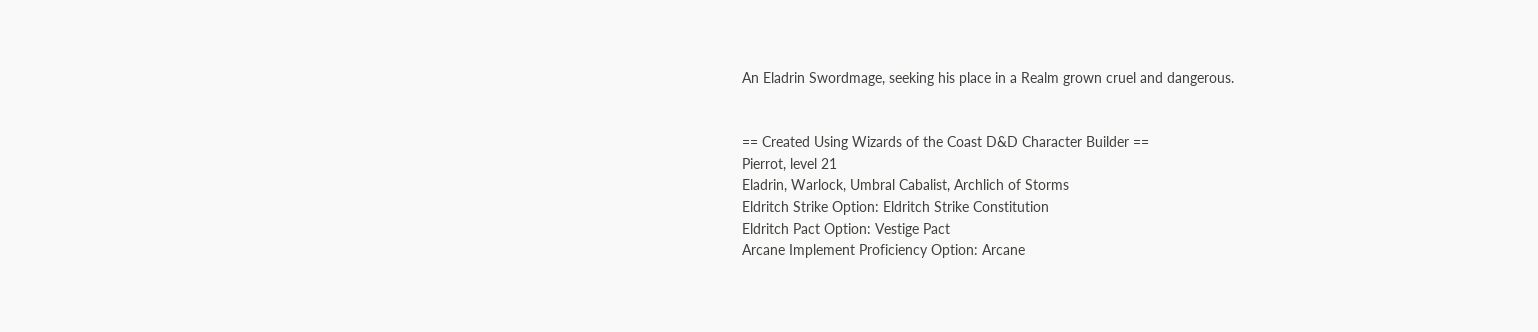An Eladrin Swordmage, seeking his place in a Realm grown cruel and dangerous.


== Created Using Wizards of the Coast D&D Character Builder ==
Pierrot, level 21
Eladrin, Warlock, Umbral Cabalist, Archlich of Storms
Eldritch Strike Option: Eldritch Strike Constitution
Eldritch Pact Option: Vestige Pact
Arcane Implement Proficiency Option: Arcane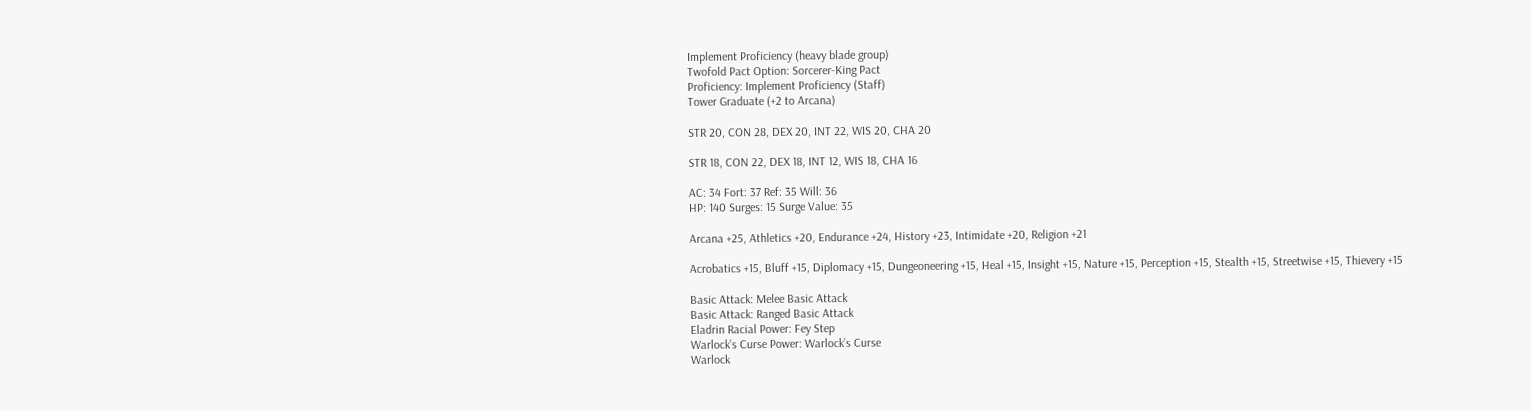Implement Proficiency (heavy blade group)
Twofold Pact Option: Sorcerer-King Pact
Proficiency: Implement Proficiency (Staff)
Tower Graduate (+2 to Arcana)

STR 20, CON 28, DEX 20, INT 22, WIS 20, CHA 20

STR 18, CON 22, DEX 18, INT 12, WIS 18, CHA 16

AC: 34 Fort: 37 Ref: 35 Will: 36
HP: 140 Surges: 15 Surge Value: 35

Arcana +25, Athletics +20, Endurance +24, History +23, Intimidate +20, Religion +21

Acrobatics +15, Bluff +15, Diplomacy +15, Dungeoneering +15, Heal +15, Insight +15, Nature +15, Perception +15, Stealth +15, Streetwise +15, Thievery +15

Basic Attack: Melee Basic Attack
Basic Attack: Ranged Basic Attack
Eladrin Racial Power: Fey Step
Warlock’s Curse Power: Warlock’s Curse
Warlock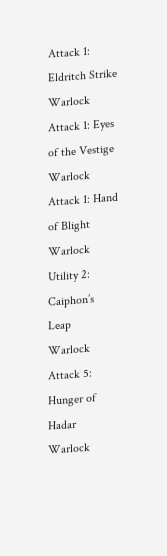Attack 1: Eldritch Strike
Warlock Attack 1: Eyes of the Vestige
Warlock Attack 1: Hand of Blight
Warlock Utility 2: Caiphon’s Leap
Warlock Attack 5: Hunger of Hadar
Warlock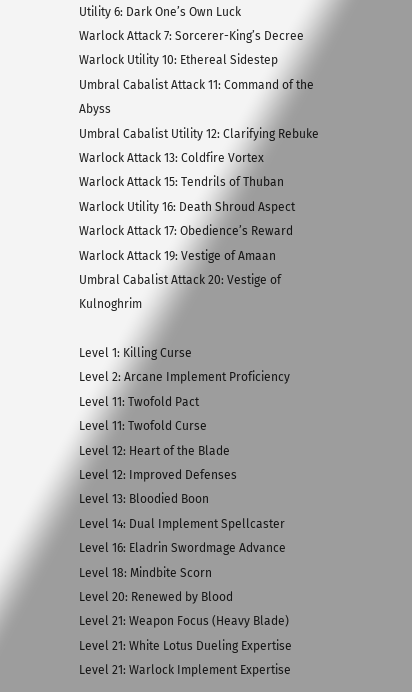Utility 6: Dark One’s Own Luck
Warlock Attack 7: Sorcerer-King’s Decree
Warlock Utility 10: Ethereal Sidestep
Umbral Cabalist Attack 11: Command of the Abyss
Umbral Cabalist Utility 12: Clarifying Rebuke
Warlock Attack 13: Coldfire Vortex
Warlock Attack 15: Tendrils of Thuban
Warlock Utility 16: Death Shroud Aspect
Warlock Attack 17: Obedience’s Reward
Warlock Attack 19: Vestige of Amaan
Umbral Cabalist Attack 20: Vestige of Kulnoghrim

Level 1: Killing Curse
Level 2: Arcane Implement Proficiency
Level 11: Twofold Pact
Level 11: Twofold Curse
Level 12: Heart of the Blade
Level 12: Improved Defenses
Level 13: Bloodied Boon
Level 14: Dual Implement Spellcaster
Level 16: Eladrin Swordmage Advance
Level 18: Mindbite Scorn
Level 20: Renewed by Blood
Level 21: Weapon Focus (Heavy Blade)
Level 21: White Lotus Dueling Expertise
Level 21: Warlock Implement Expertise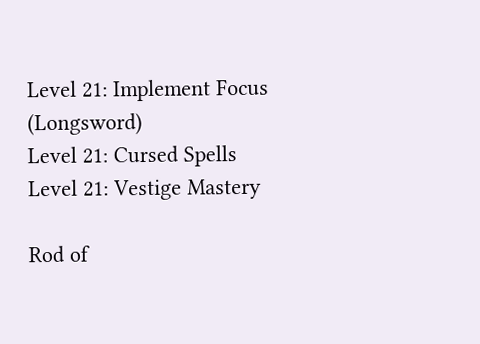Level 21: Implement Focus (Longsword)
Level 21: Cursed Spells
Level 21: Vestige Mastery

Rod of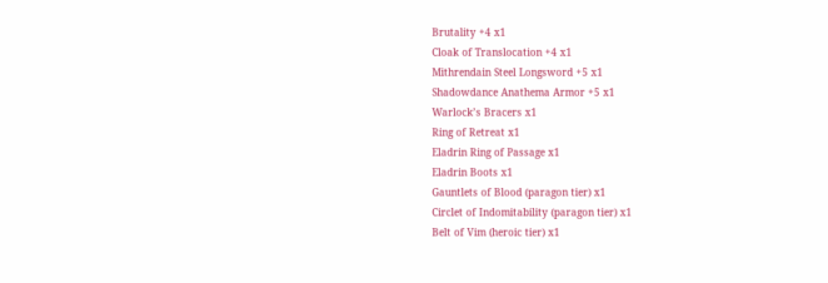Brutality +4 x1
Cloak of Translocation +4 x1
Mithrendain Steel Longsword +5 x1
Shadowdance Anathema Armor +5 x1
Warlock’s Bracers x1
Ring of Retreat x1
Eladrin Ring of Passage x1
Eladrin Boots x1
Gauntlets of Blood (paragon tier) x1
Circlet of Indomitability (paragon tier) x1
Belt of Vim (heroic tier) x1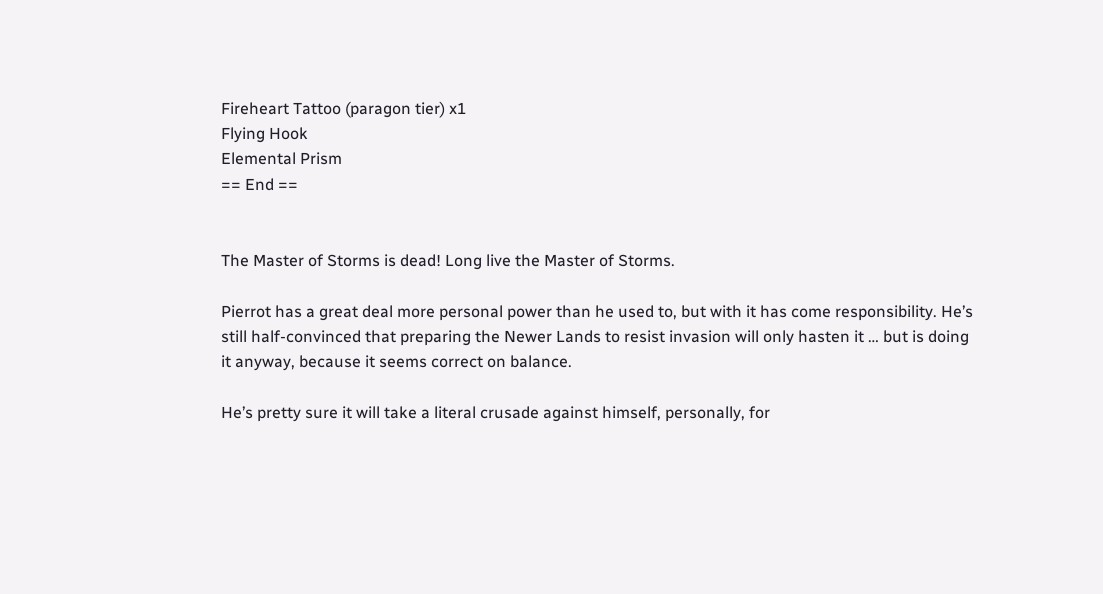Fireheart Tattoo (paragon tier) x1
Flying Hook
Elemental Prism
== End ==


The Master of Storms is dead! Long live the Master of Storms.

Pierrot has a great deal more personal power than he used to, but with it has come responsibility. He’s still half-convinced that preparing the Newer Lands to resist invasion will only hasten it … but is doing it anyway, because it seems correct on balance.

He’s pretty sure it will take a literal crusade against himself, personally, for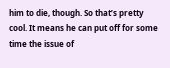him to die, though. So that’s pretty cool. It means he can put off for some time the issue of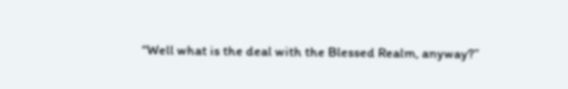“Well what is the deal with the Blessed Realm, anyway?”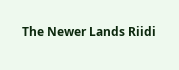The Newer Lands Riidi